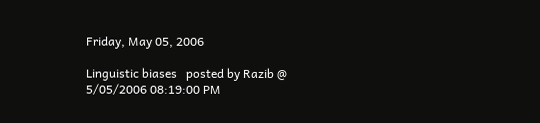Friday, May 05, 2006

Linguistic biases   posted by Razib @ 5/05/2006 08:19:00 PM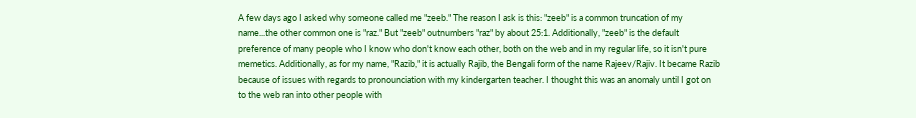A few days ago I asked why someone called me "zeeb." The reason I ask is this: "zeeb" is a common truncation of my name...the other common one is "raz." But "zeeb" outnumbers "raz" by about 25:1. Additionally, "zeeb" is the default preference of many people who I know who don't know each other, both on the web and in my regular life, so it isn't pure memetics. Additionally, as for my name, "Razib," it is actually Rajib, the Bengali form of the name Rajeev/Rajiv. It became Razib because of issues with regards to pronounciation with my kindergarten teacher. I thought this was an anomaly until I got on to the web ran into other people with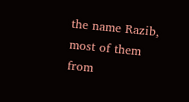the name Razib, most of them from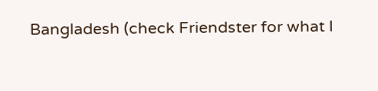Bangladesh (check Friendster for what I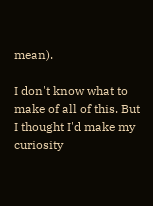mean).

I don't know what to make of all of this. But I thought I'd make my curiosity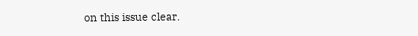on this issue clear.